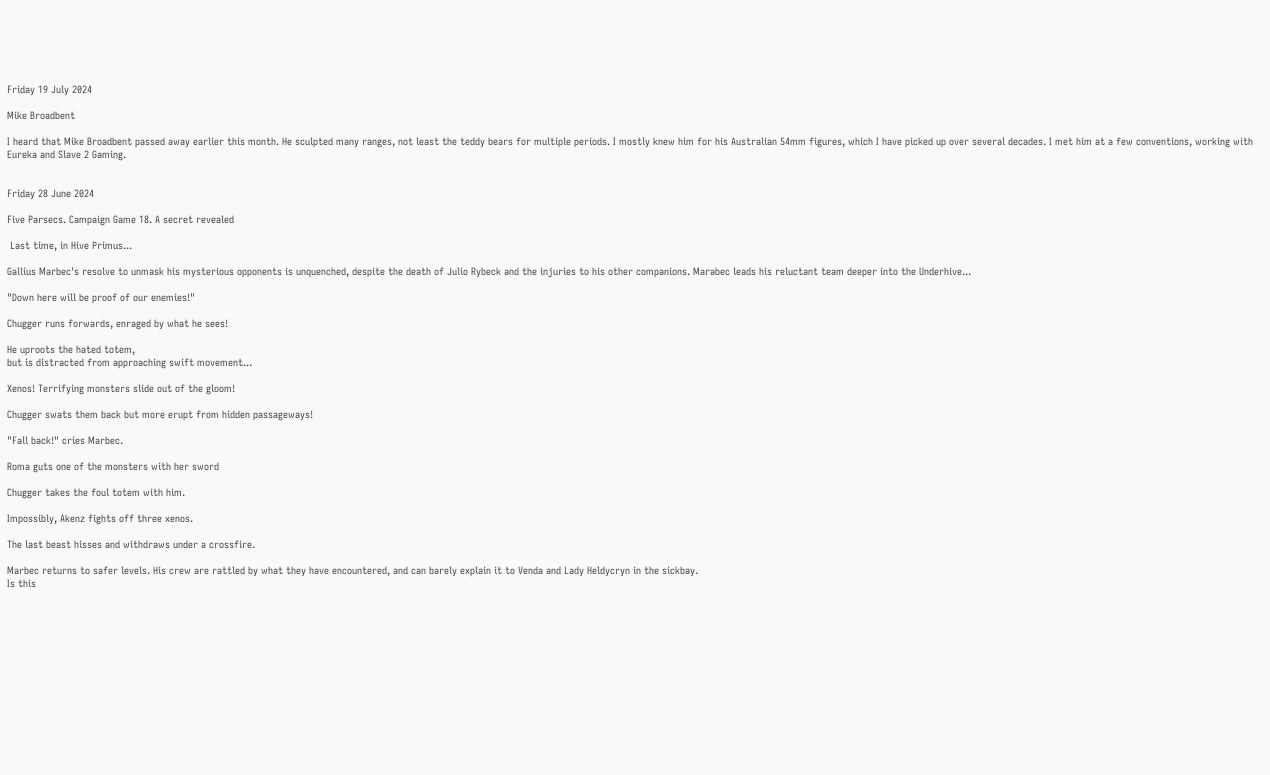Friday 19 July 2024

Mike Broadbent

I heard that Mike Broadbent passed away earlier this month. He sculpted many ranges, not least the teddy bears for multiple periods. I mostly knew him for his Australian 54mm figures, which I have picked up over several decades. I met him at a few conventions, working with Eureka and Slave 2 Gaming.


Friday 28 June 2024

Five Parsecs. Campaign Game 18. A secret revealed

 Last time, in Hive Primus...

Gallius Marbec's resolve to unmask his mysterious opponents is unquenched, despite the death of Julio Rybeck and the injuries to his other companions. Marabec leads his reluctant team deeper into the Underhive...

"Down here will be proof of our enemies!"

Chugger runs forwards, enraged by what he sees!

He uproots the hated totem,
but is distracted from approaching swift movement...

Xenos! Terrifying monsters slide out of the gloom!

Chugger swats them back but more erupt from hidden passageways!

"Fall back!" cries Marbec.

Roma guts one of the monsters with her sword

Chugger takes the foul totem with him.

Impossibly, Akenz fights off three xenos.

The last beast hisses and withdraws under a crossfire.

Marbec returns to safer levels. His crew are rattled by what they have encountered, and can barely explain it to Venda and Lady Heldycryn in the sickbay.
Is this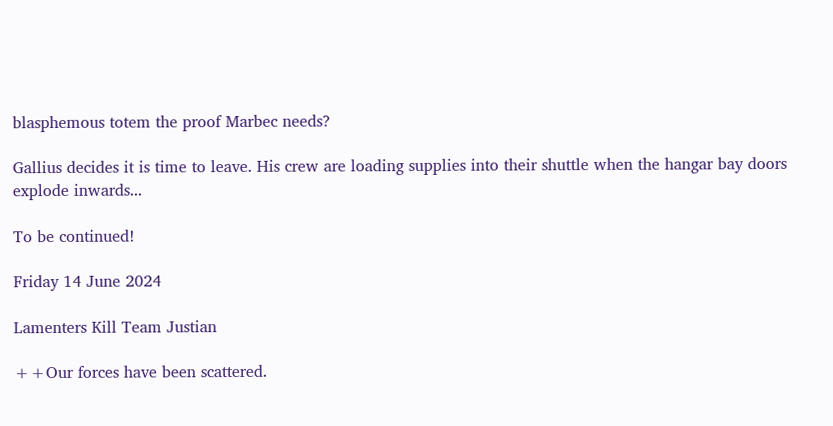blasphemous totem the proof Marbec needs?

Gallius decides it is time to leave. His crew are loading supplies into their shuttle when the hangar bay doors explode inwards...

To be continued!

Friday 14 June 2024

Lamenters Kill Team Justian

++Our forces have been scattered.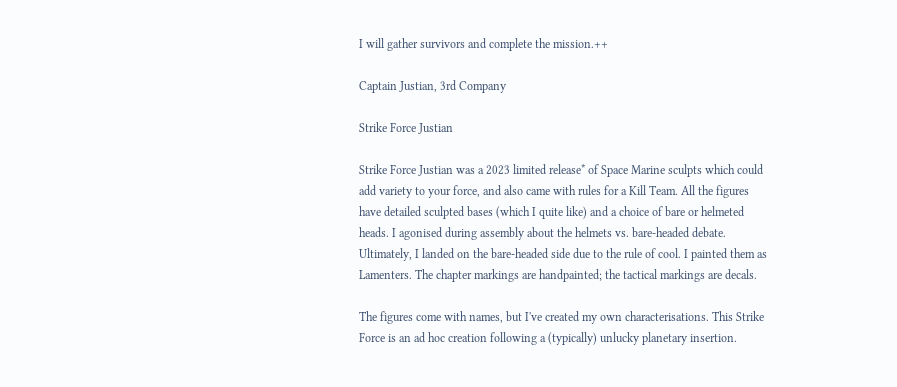I will gather survivors and complete the mission.++

Captain Justian, 3rd Company

Strike Force Justian

Strike Force Justian was a 2023 limited release* of Space Marine sculpts which could add variety to your force, and also came with rules for a Kill Team. All the figures have detailed sculpted bases (which I quite like) and a choice of bare or helmeted heads. I agonised during assembly about the helmets vs. bare-headed debate. Ultimately, I landed on the bare-headed side due to the rule of cool. I painted them as Lamenters. The chapter markings are handpainted; the tactical markings are decals.

The figures come with names, but I've created my own characterisations. This Strike Force is an ad hoc creation following a (typically) unlucky planetary insertion.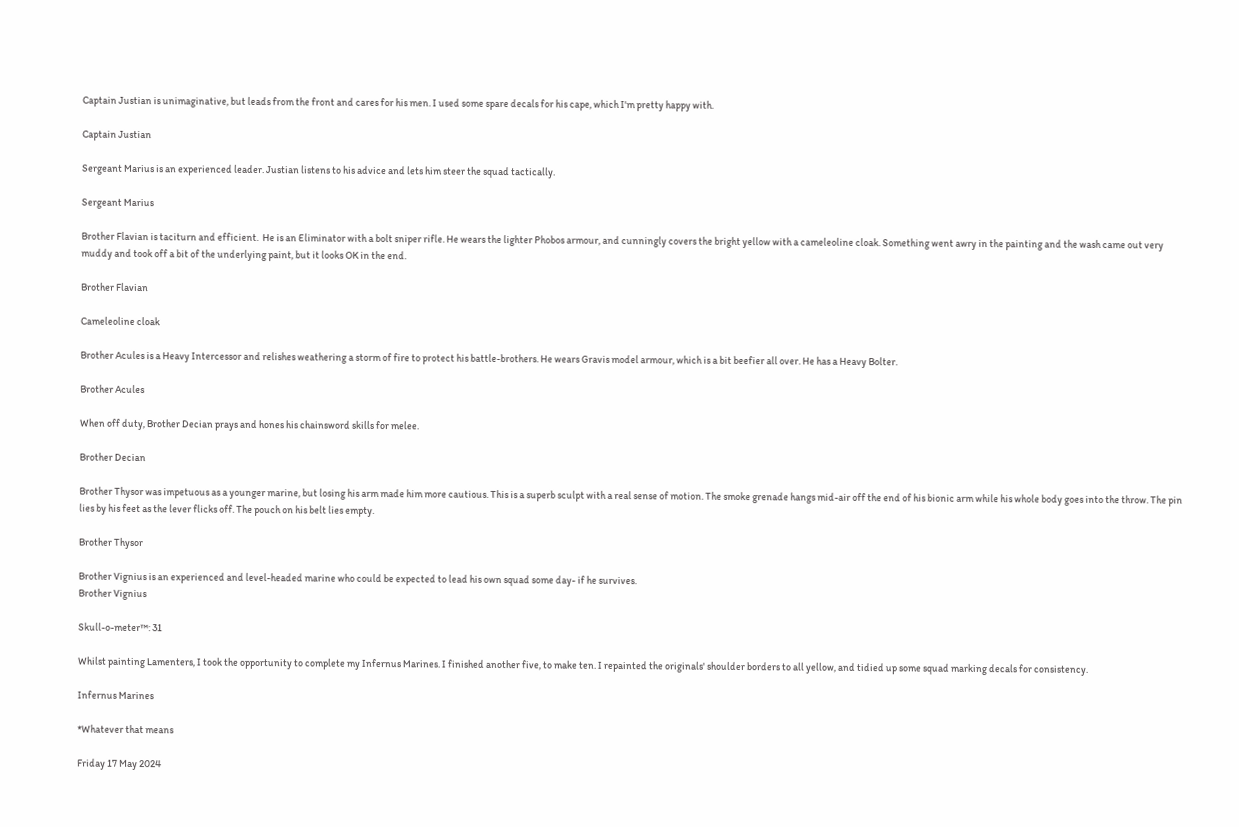Captain Justian is unimaginative, but leads from the front and cares for his men. I used some spare decals for his cape, which I'm pretty happy with.

Captain Justian

Sergeant Marius is an experienced leader. Justian listens to his advice and lets him steer the squad tactically.

Sergeant Marius

Brother Flavian is taciturn and efficient.  He is an Eliminator with a bolt sniper rifle. He wears the lighter Phobos armour, and cunningly covers the bright yellow with a cameleoline cloak. Something went awry in the painting and the wash came out very muddy and took off a bit of the underlying paint, but it looks OK in the end.

Brother Flavian

Cameleoline cloak

Brother Acules is a Heavy Intercessor and relishes weathering a storm of fire to protect his battle-brothers. He wears Gravis model armour, which is a bit beefier all over. He has a Heavy Bolter.

Brother Acules

When off duty, Brother Decian prays and hones his chainsword skills for melee.

Brother Decian

Brother Thysor was impetuous as a younger marine, but losing his arm made him more cautious. This is a superb sculpt with a real sense of motion. The smoke grenade hangs mid-air off the end of his bionic arm while his whole body goes into the throw. The pin lies by his feet as the lever flicks off. The pouch on his belt lies empty.

Brother Thysor

Brother Vignius is an experienced and level-headed marine who could be expected to lead his own squad some day- if he survives.
Brother Vignius

Skull-o-meter™: 31

Whilst painting Lamenters, I took the opportunity to complete my Infernus Marines. I finished another five, to make ten. I repainted the originals' shoulder borders to all yellow, and tidied up some squad marking decals for consistency.

Infernus Marines

*Whatever that means

Friday 17 May 2024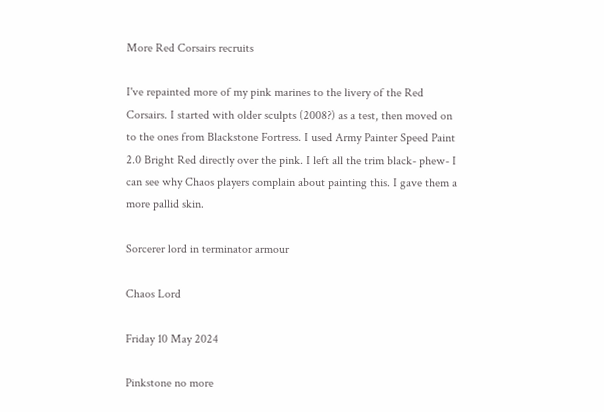More Red Corsairs recruits

I've repainted more of my pink marines to the livery of the Red Corsairs. I started with older sculpts (2008?) as a test, then moved on to the ones from Blackstone Fortress. I used Army Painter Speed Paint 2.0 Bright Red directly over the pink. I left all the trim black- phew- I can see why Chaos players complain about painting this. I gave them a more pallid skin.

Sorcerer lord in terminator armour

Chaos Lord

Friday 10 May 2024

Pinkstone no more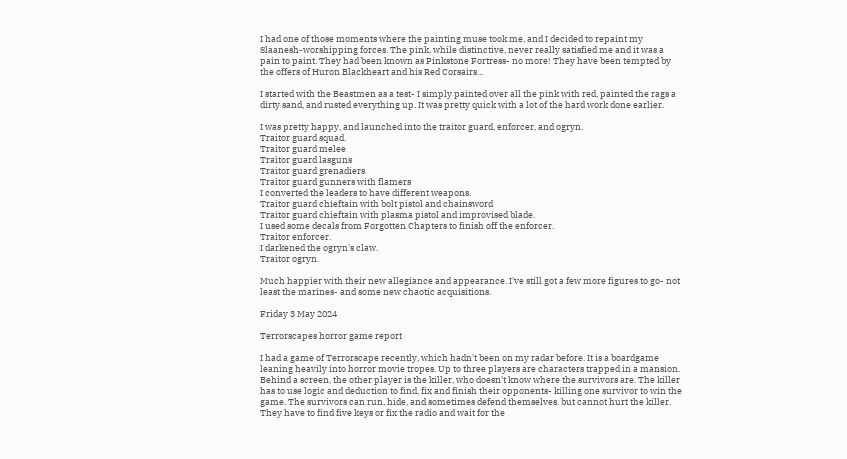I had one of those moments where the painting muse took me, and I decided to repaint my Slaanesh-worshipping forces. The pink, while distinctive, never really satisfied me and it was a pain to paint. They had been known as Pinkstone Fortress- no more! They have been tempted by the offers of Huron Blackheart and his Red Corsairs...

I started with the Beastmen as a test- I simply painted over all the pink with red, painted the rags a dirty sand, and rusted everything up. It was pretty quick with a lot of the hard work done earlier.

I was pretty happy, and launched into the traitor guard, enforcer, and ogryn.
Traitor guard squad.
Traitor guard melee
Traitor guard lasguns
Traitor guard grenadiers
Traitor guard gunners with flamers
I converted the leaders to have different weapons.
Traitor guard chieftain with bolt pistol and chainsword
Traitor guard chieftain with plasma pistol and improvised blade.
I used some decals from Forgotten Chapters to finish off the enforcer.
Traitor enforcer.
I darkened the ogryn's claw.
Traitor ogryn.

Much happier with their new allegiance and appearance. I've still got a few more figures to go- not least the marines- and some new chaotic acquisitions.

Friday 3 May 2024

Terrorscapes horror game report

I had a game of Terrorscape recently, which hadn't been on my radar before. It is a boardgame leaning heavily into horror movie tropes. Up to three players are characters trapped in a mansion. Behind a screen, the other player is the killer, who doesn't know where the survivors are. The killer has to use logic and deduction to find, fix and finish their opponents- killing one survivor to win the game. The survivors can run, hide, and sometimes defend themselves. but cannot hurt the killer. They have to find five keys or fix the radio and wait for the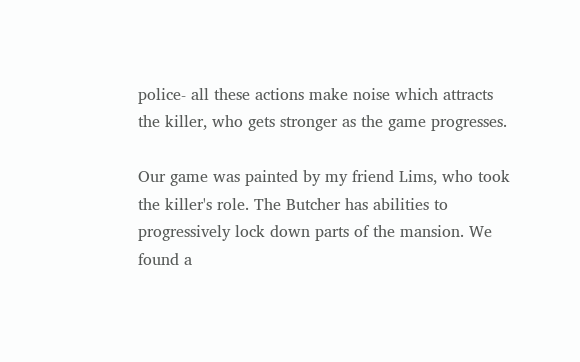police- all these actions make noise which attracts the killer, who gets stronger as the game progresses.

Our game was painted by my friend Lims, who took the killer's role. The Butcher has abilities to progressively lock down parts of the mansion. We found a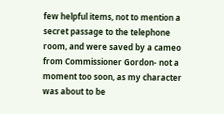few helpful items, not to mention a secret passage to the telephone room, and were saved by a cameo from Commissioner Gordon- not a moment too soon, as my character was about to be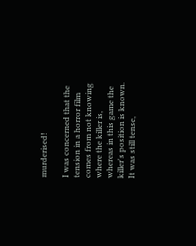murderised!

I was concerned that the tension in a horror film comes from not knowing where the killer is, whereas in this game the killer's position is known. It was still tense,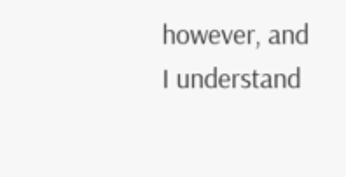however, and I understand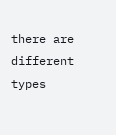there are different types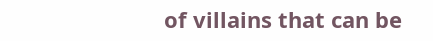of villains that can be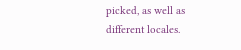picked, as well as different locales.